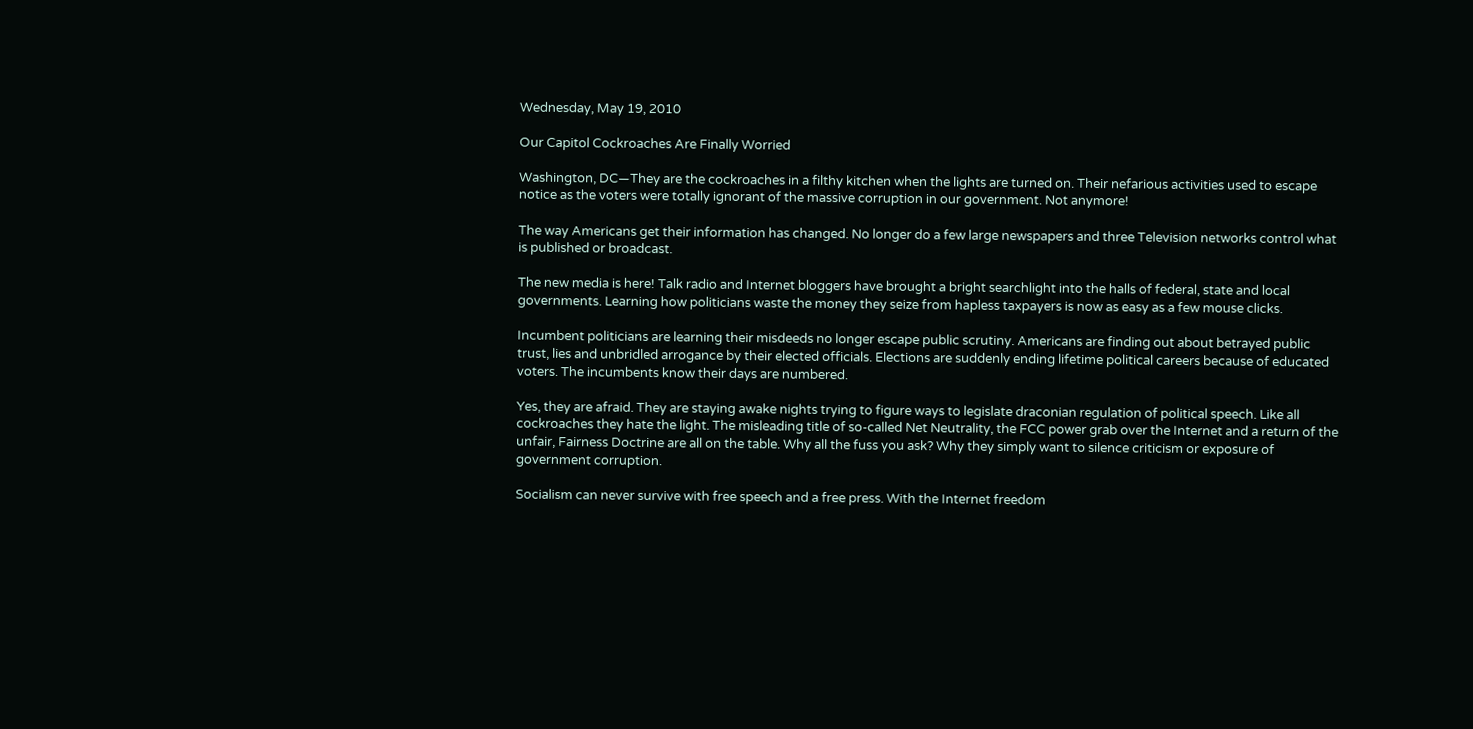Wednesday, May 19, 2010

Our Capitol Cockroaches Are Finally Worried

Washington, DC—They are the cockroaches in a filthy kitchen when the lights are turned on. Their nefarious activities used to escape notice as the voters were totally ignorant of the massive corruption in our government. Not anymore!

The way Americans get their information has changed. No longer do a few large newspapers and three Television networks control what is published or broadcast.

The new media is here! Talk radio and Internet bloggers have brought a bright searchlight into the halls of federal, state and local governments. Learning how politicians waste the money they seize from hapless taxpayers is now as easy as a few mouse clicks.

Incumbent politicians are learning their misdeeds no longer escape public scrutiny. Americans are finding out about betrayed public trust, lies and unbridled arrogance by their elected officials. Elections are suddenly ending lifetime political careers because of educated voters. The incumbents know their days are numbered.

Yes, they are afraid. They are staying awake nights trying to figure ways to legislate draconian regulation of political speech. Like all cockroaches they hate the light. The misleading title of so-called Net Neutrality, the FCC power grab over the Internet and a return of the unfair, Fairness Doctrine are all on the table. Why all the fuss you ask? Why they simply want to silence criticism or exposure of government corruption.

Socialism can never survive with free speech and a free press. With the Internet freedom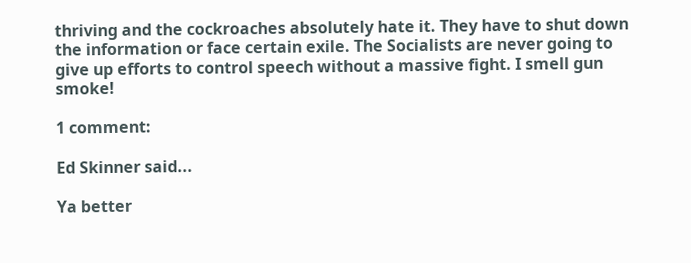thriving and the cockroaches absolutely hate it. They have to shut down the information or face certain exile. The Socialists are never going to give up efforts to control speech without a massive fight. I smell gun smoke!

1 comment:

Ed Skinner said...

Ya better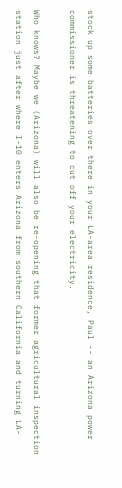stock up some batteries over there in your LA-area residence, Paul -- an Arizona power commissioner is threatening to cut off your electricity.

Who knows? Maybe we (Arizona) will also be re-opening that former agricultural inspection station just after where I-10 enters Arizona from southern California and turning LA-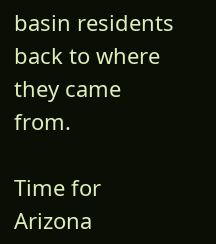basin residents back to where they came from.

Time for Arizona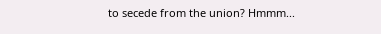to secede from the union? Hmmm...